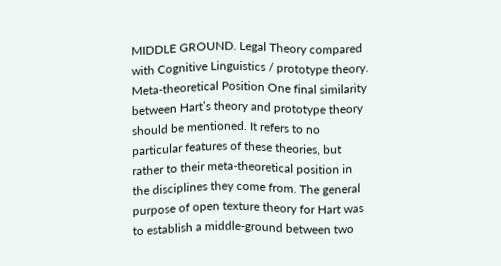MIDDLE GROUND. Legal Theory compared with Cognitive Linguistics / prototype theory. Meta-theoretical Position One final similarity between Hart’s theory and prototype theory should be mentioned. It refers to no particular features of these theories, but rather to their meta-theoretical position in the disciplines they come from. The general purpose of open texture theory for Hart was to establish a middle-ground between two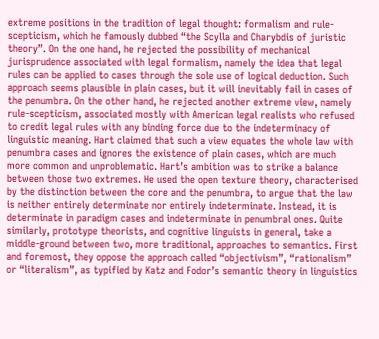extreme positions in the tradition of legal thought: formalism and rule-scepticism, which he famously dubbed “the Scylla and Charybdis of juristic theory”. On the one hand, he rejected the possibility of mechanical jurisprudence associated with legal formalism, namely the idea that legal rules can be applied to cases through the sole use of logical deduction. Such approach seems plausible in plain cases, but it will inevitably fail in cases of the penumbra. On the other hand, he rejected another extreme view, namely rule-scepticism, associated mostly with American legal realists who refused to credit legal rules with any binding force due to the indeterminacy of linguistic meaning. Hart claimed that such a view equates the whole law with penumbra cases and ignores the existence of plain cases, which are much more common and unproblematic. Hart’s ambition was to strike a balance between those two extremes. He used the open texture theory, characterised by the distinction between the core and the penumbra, to argue that the law is neither entirely determinate nor entirely indeterminate. Instead, it is determinate in paradigm cases and indeterminate in penumbral ones. Quite similarly, prototype theorists, and cognitive linguists in general, take a middle-ground between two, more traditional, approaches to semantics. First and foremost, they oppose the approach called “objectivism”, “rationalism” or “literalism”, as typified by Katz and Fodor’s semantic theory in linguistics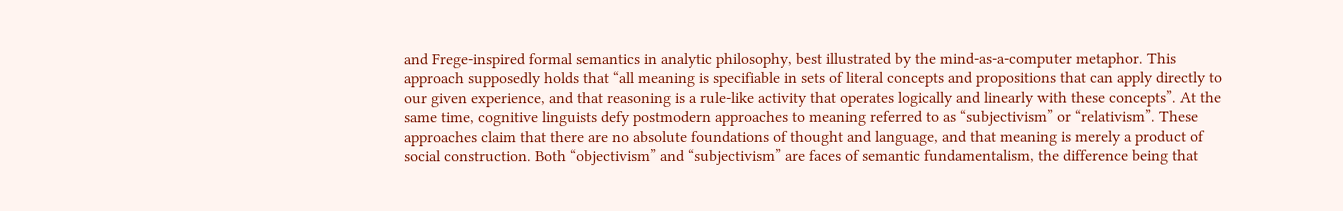and Frege-inspired formal semantics in analytic philosophy, best illustrated by the mind-as-a-computer metaphor. This approach supposedly holds that “all meaning is specifiable in sets of literal concepts and propositions that can apply directly to our given experience, and that reasoning is a rule-like activity that operates logically and linearly with these concepts”. At the same time, cognitive linguists defy postmodern approaches to meaning referred to as “subjectivism” or “relativism”. These approaches claim that there are no absolute foundations of thought and language, and that meaning is merely a product of social construction. Both “objectivism” and “subjectivism” are faces of semantic fundamentalism, the difference being that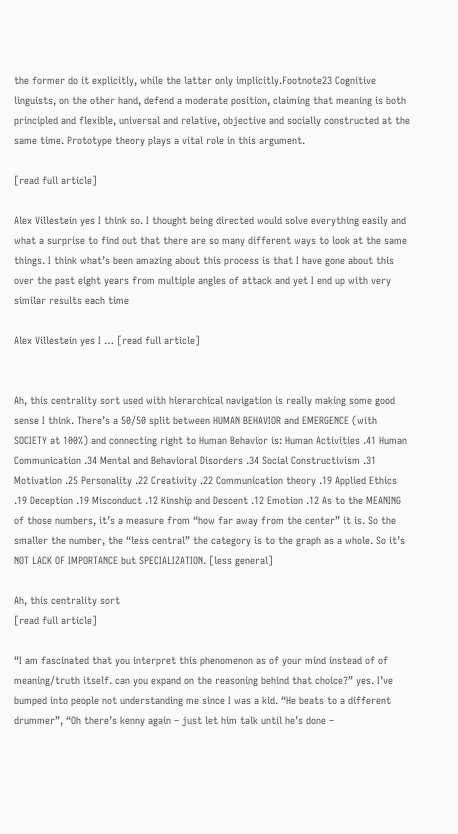the former do it explicitly, while the latter only implicitly.Footnote23 Cognitive linguists, on the other hand, defend a moderate position, claiming that meaning is both principled and flexible, universal and relative, objective and socially constructed at the same time. Prototype theory plays a vital role in this argument.

[read full article]

Alex Villestein yes I think so. I thought being directed would solve everything easily and what a surprise to find out that there are so many different ways to look at the same things. I think what’s been amazing about this process is that I have gone about this over the past eight years from multiple angles of attack and yet I end up with very similar results each time

Alex Villestein yes I … [read full article]


Ah, this centrality sort used with hierarchical navigation is really making some good sense I think. There’s a 50/50 split between HUMAN BEHAVIOR and EMERGENCE (with SOCIETY at 100%) and connecting right to Human Behavior is: Human Activities .41 Human Communication .34 Mental and Behavioral Disorders .34 Social Constructivism .31 Motivation .25 Personality .22 Creativity .22 Communication theory .19 Applied Ethics .19 Deception .19 Misconduct .12 Kinship and Descent .12 Emotion .12 As to the MEANING of those numbers, it’s a measure from “how far away from the center” it is. So the smaller the number, the “less central” the category is to the graph as a whole. So it’s NOT LACK OF IMPORTANCE but SPECIALIZATION. [less general]

Ah, this centrality sort
[read full article]

“I am fascinated that you interpret this phenomenon as of your mind instead of of meaning/truth itself. can you expand on the reasoning behind that choice?” yes. I’ve bumped into people not understanding me since I was a kid. “He beats to a different drummer”, “Oh there’s kenny again – just let him talk until he’s done –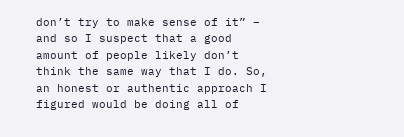don’t try to make sense of it” – and so I suspect that a good amount of people likely don’t think the same way that I do. So, an honest or authentic approach I figured would be doing all of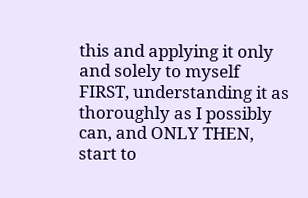this and applying it only and solely to myself FIRST, understanding it as thoroughly as I possibly can, and ONLY THEN, start to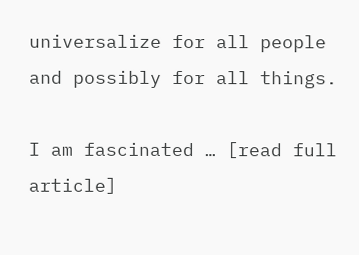universalize for all people and possibly for all things.

I am fascinated … [read full article]